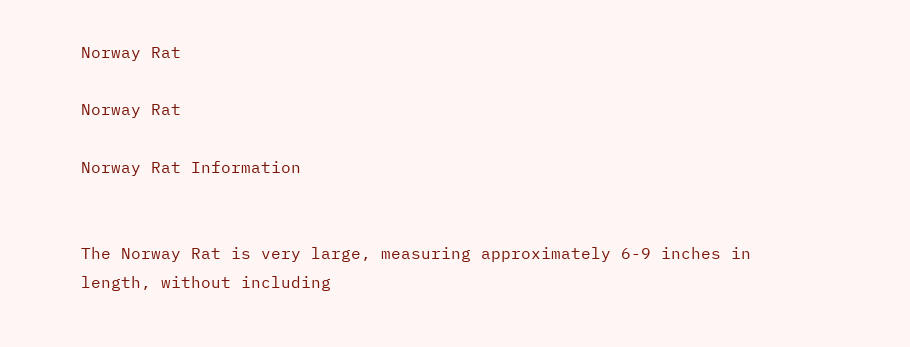Norway Rat

Norway Rat

Norway Rat Information


The Norway Rat is very large, measuring approximately 6-9 inches in length, without including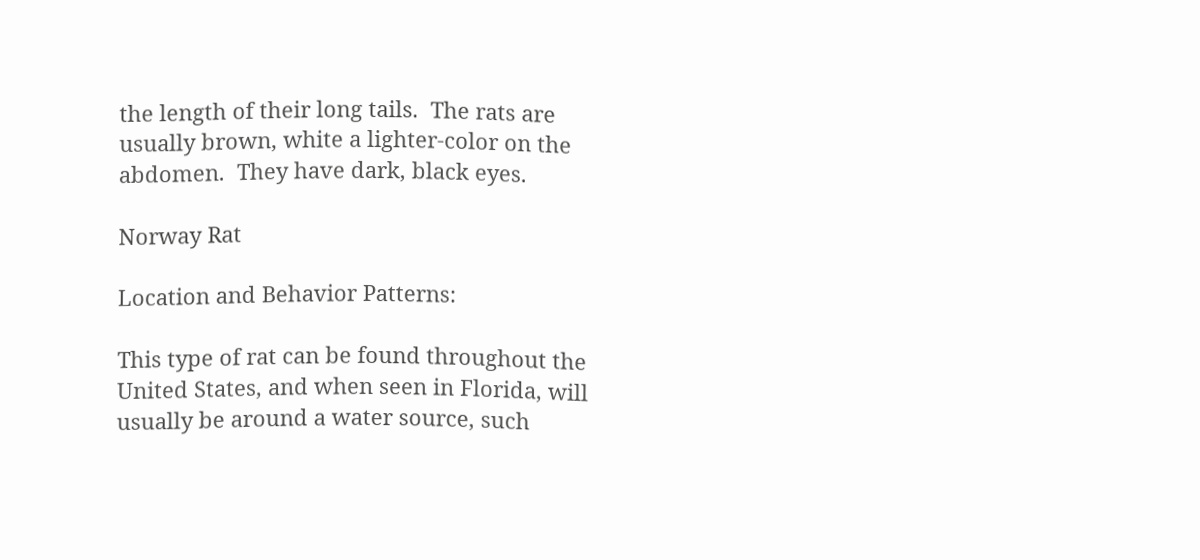the length of their long tails.  The rats are usually brown, white a lighter-color on the abdomen.  They have dark, black eyes.

Norway Rat

Location and Behavior Patterns:

This type of rat can be found throughout the United States, and when seen in Florida, will usually be around a water source, such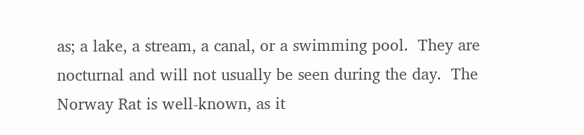as; a lake, a stream, a canal, or a swimming pool.  They are nocturnal and will not usually be seen during the day.  The Norway Rat is well-known, as it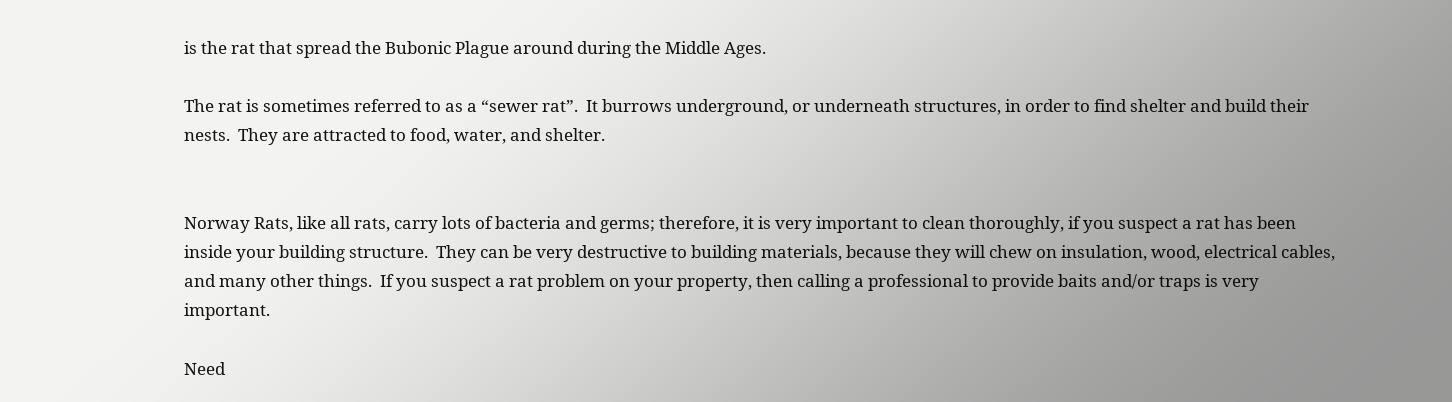is the rat that spread the Bubonic Plague around during the Middle Ages.

The rat is sometimes referred to as a “sewer rat”.  It burrows underground, or underneath structures, in order to find shelter and build their nests.  They are attracted to food, water, and shelter.


Norway Rats, like all rats, carry lots of bacteria and germs; therefore, it is very important to clean thoroughly, if you suspect a rat has been inside your building structure.  They can be very destructive to building materials, because they will chew on insulation, wood, electrical cables, and many other things.  If you suspect a rat problem on your property, then calling a professional to provide baits and/or traps is very important.

Need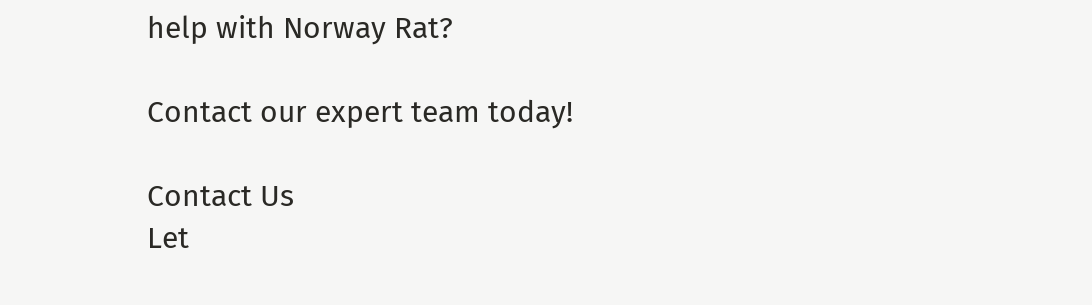help with Norway Rat?

Contact our expert team today!

Contact Us
Let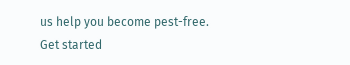us help you become pest-free.
Get started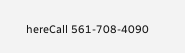hereCall 561-708-4090